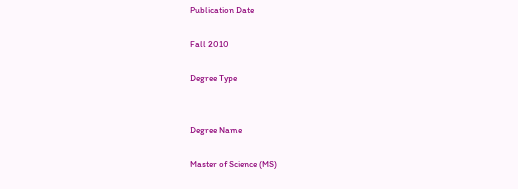Publication Date

Fall 2010

Degree Type


Degree Name

Master of Science (MS)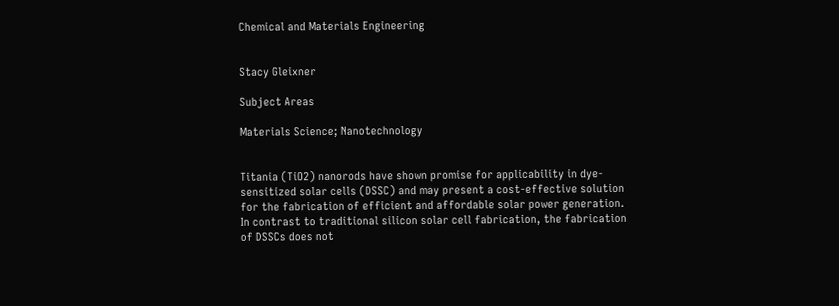Chemical and Materials Engineering


Stacy Gleixner

Subject Areas

Materials Science; Nanotechnology


Titania (TiO2) nanorods have shown promise for applicability in dye-sensitized solar cells (DSSC) and may present a cost-effective solution for the fabrication of efficient and affordable solar power generation. In contrast to traditional silicon solar cell fabrication, the fabrication of DSSCs does not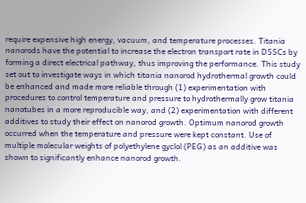require expensive high energy, vacuum, and temperature processes. Titania nanorods have the potential to increase the electron transport rate in DSSCs by forming a direct electrical pathway, thus improving the performance. This study set out to investigate ways in which titania nanorod hydrothermal growth could be enhanced and made more reliable through (1) experimentation with procedures to control temperature and pressure to hydrothermally grow titania nanotubes in a more reproducible way, and (2) experimentation with different additives to study their effect on nanorod growth. Optimum nanorod growth occurred when the temperature and pressure were kept constant. Use of multiple molecular weights of polyethylene gyclol (PEG) as an additive was shown to significantly enhance nanorod growth.